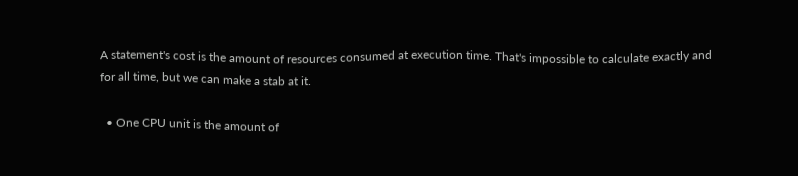A statement's cost is the amount of resources consumed at execution time. That's impossible to calculate exactly and for all time, but we can make a stab at it.

  • One CPU unit is the amount of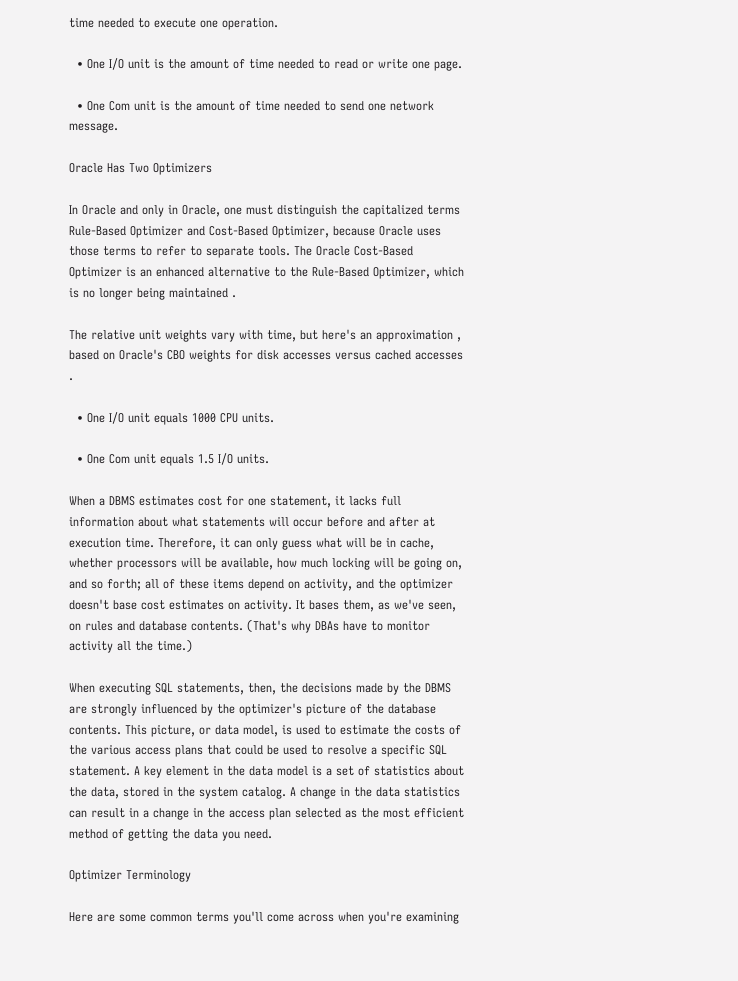time needed to execute one operation.

  • One I/O unit is the amount of time needed to read or write one page.

  • One Com unit is the amount of time needed to send one network message.

Oracle Has Two Optimizers

In Oracle and only in Oracle, one must distinguish the capitalized terms Rule-Based Optimizer and Cost-Based Optimizer, because Oracle uses those terms to refer to separate tools. The Oracle Cost-Based Optimizer is an enhanced alternative to the Rule-Based Optimizer, which is no longer being maintained .

The relative unit weights vary with time, but here's an approximation , based on Oracle's CBO weights for disk accesses versus cached accesses .

  • One I/O unit equals 1000 CPU units.

  • One Com unit equals 1.5 I/O units.

When a DBMS estimates cost for one statement, it lacks full information about what statements will occur before and after at execution time. Therefore, it can only guess what will be in cache, whether processors will be available, how much locking will be going on, and so forth; all of these items depend on activity, and the optimizer doesn't base cost estimates on activity. It bases them, as we've seen, on rules and database contents. (That's why DBAs have to monitor activity all the time.)

When executing SQL statements, then, the decisions made by the DBMS are strongly influenced by the optimizer's picture of the database contents. This picture, or data model, is used to estimate the costs of the various access plans that could be used to resolve a specific SQL statement. A key element in the data model is a set of statistics about the data, stored in the system catalog. A change in the data statistics can result in a change in the access plan selected as the most efficient method of getting the data you need.

Optimizer Terminology

Here are some common terms you'll come across when you're examining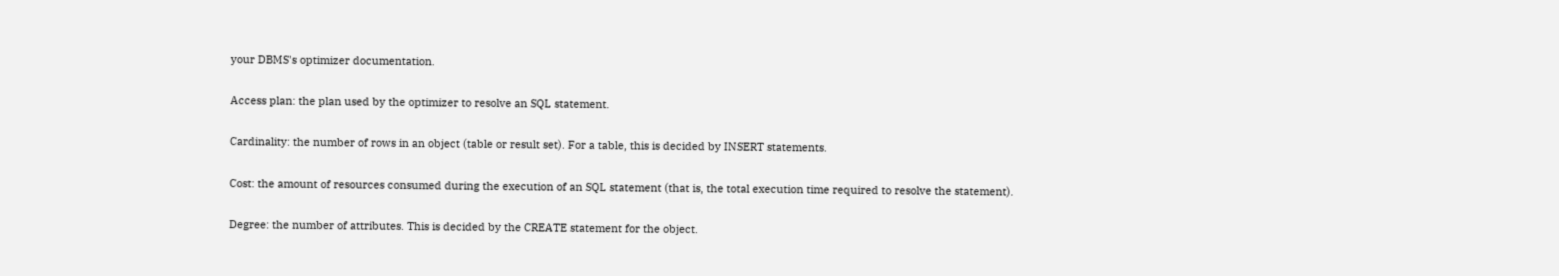your DBMS's optimizer documentation.

Access plan: the plan used by the optimizer to resolve an SQL statement.

Cardinality: the number of rows in an object (table or result set). For a table, this is decided by INSERT statements.

Cost: the amount of resources consumed during the execution of an SQL statement (that is, the total execution time required to resolve the statement).

Degree: the number of attributes. This is decided by the CREATE statement for the object.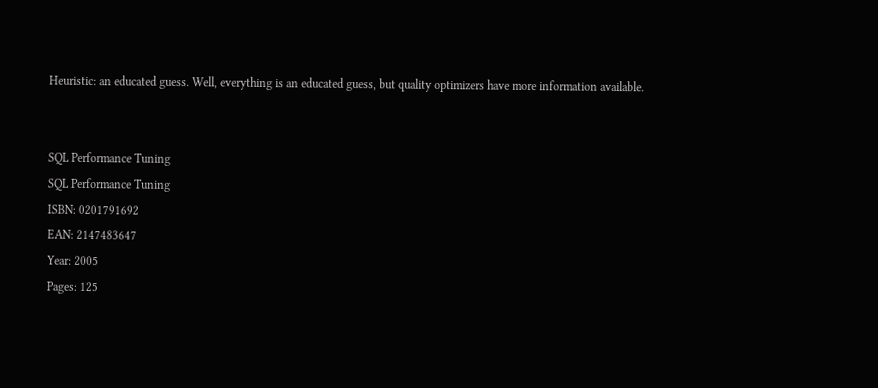Heuristic: an educated guess. Well, everything is an educated guess, but quality optimizers have more information available.


SQL Performance Tuning
SQL Performance Tuning
ISBN: 0201791692
EAN: 2147483647
Year: 2005
Pages: 125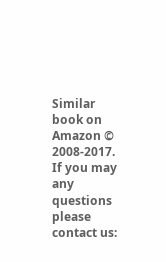Similar book on Amazon © 2008-2017.
If you may any questions please contact us: